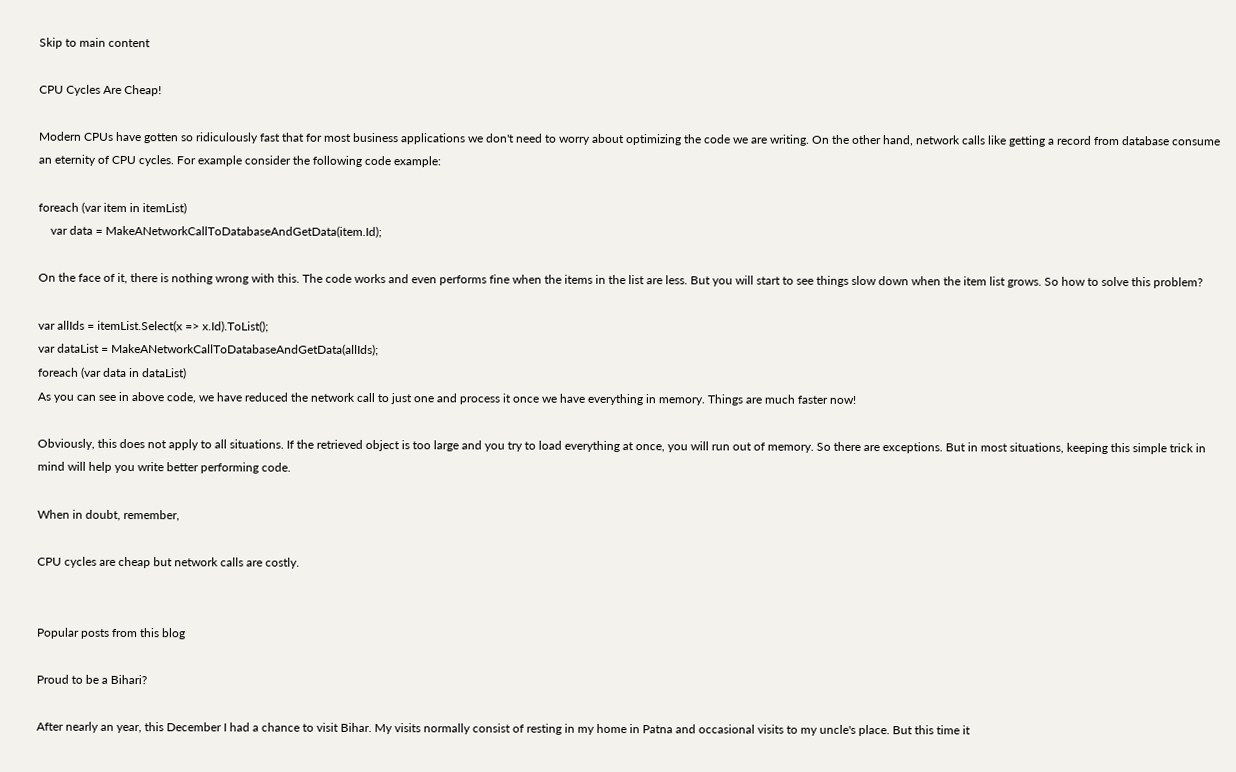Skip to main content

CPU Cycles Are Cheap!

Modern CPUs have gotten so ridiculously fast that for most business applications we don't need to worry about optimizing the code we are writing. On the other hand, network calls like getting a record from database consume an eternity of CPU cycles. For example consider the following code example:

foreach (var item in itemList)
    var data = MakeANetworkCallToDatabaseAndGetData(item.Id);

On the face of it, there is nothing wrong with this. The code works and even performs fine when the items in the list are less. But you will start to see things slow down when the item list grows. So how to solve this problem?

var allIds = itemList.Select(x => x.Id).ToList();
var dataList = MakeANetworkCallToDatabaseAndGetData(allIds);
foreach (var data in dataList)
As you can see in above code, we have reduced the network call to just one and process it once we have everything in memory. Things are much faster now!

Obviously, this does not apply to all situations. If the retrieved object is too large and you try to load everything at once, you will run out of memory. So there are exceptions. But in most situations, keeping this simple trick in mind will help you write better performing code.

When in doubt, remember,

CPU cycles are cheap but network calls are costly.


Popular posts from this blog

Proud to be a Bihari?

After nearly an year, this December I had a chance to visit Bihar. My visits normally consist of resting in my home in Patna and occasional visits to my uncle's place. But this time it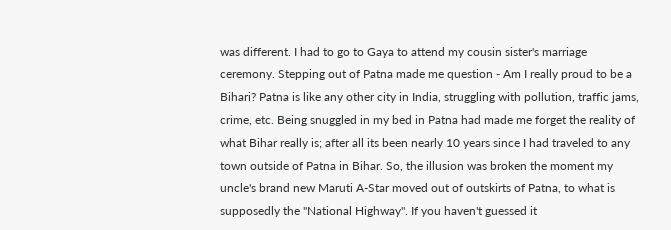was different. I had to go to Gaya to attend my cousin sister's marriage ceremony. Stepping out of Patna made me question - Am I really proud to be a Bihari? Patna is like any other city in India, struggling with pollution, traffic jams, crime, etc. Being snuggled in my bed in Patna had made me forget the reality of what Bihar really is; after all its been nearly 10 years since I had traveled to any town outside of Patna in Bihar. So, the illusion was broken the moment my uncle's brand new Maruti A-Star moved out of outskirts of Patna, to what is supposedly the "National Highway". If you haven't guessed it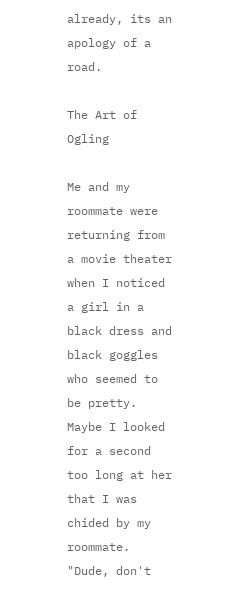already, its an apology of a road.

The Art of Ogling

Me and my roommate were returning from a movie theater when I noticed a girl in a black dress and black goggles who seemed to be pretty. Maybe I looked for a second too long at her that I was chided by my roommate. "Dude, don't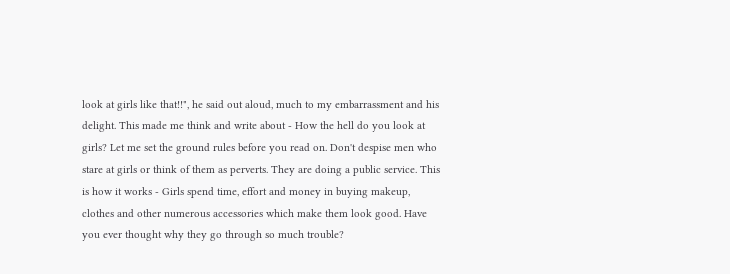look at girls like that!!", he said out aloud, much to my embarrassment and his delight. This made me think and write about - How the hell do you look at girls? Let me set the ground rules before you read on. Don't despise men who stare at girls or think of them as perverts. They are doing a public service. This is how it works - Girls spend time, effort and money in buying makeup, clothes and other numerous accessories which make them look good. Have you ever thought why they go through so much trouble?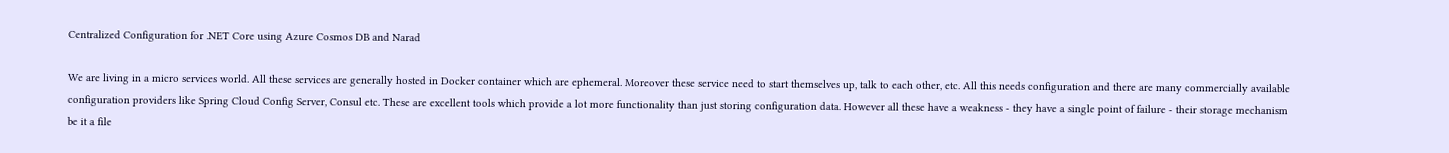Centralized Configuration for .NET Core using Azure Cosmos DB and Narad

We are living in a micro services world. All these services are generally hosted in Docker container which are ephemeral. Moreover these service need to start themselves up, talk to each other, etc. All this needs configuration and there are many commercially available configuration providers like Spring Cloud Config Server, Consul etc. These are excellent tools which provide a lot more functionality than just storing configuration data. However all these have a weakness - they have a single point of failure - their storage mechanism be it a file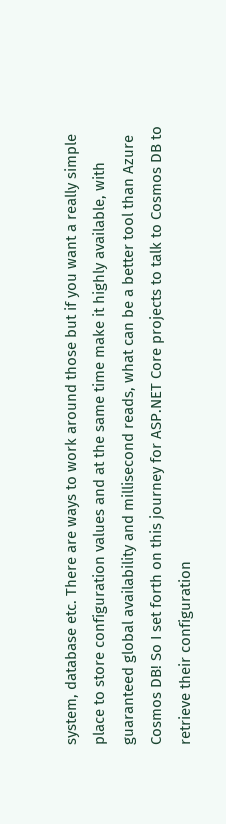system, database etc. There are ways to work around those but if you want a really simple place to store configuration values and at the same time make it highly available, with guaranteed global availability and millisecond reads, what can be a better tool than Azure Cosmos DB! So I set forth on this journey for ASP.NET Core projects to talk to Cosmos DB to retrieve their configuration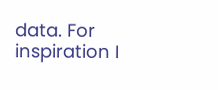data. For inspiration I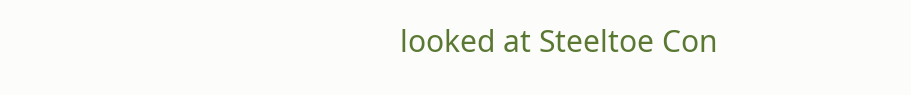looked at Steeltoe Con